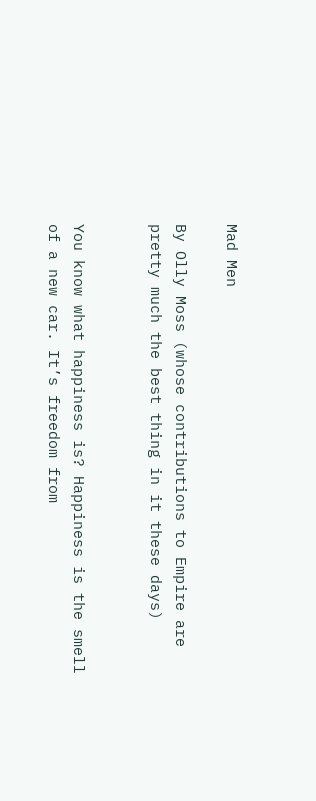Mad Men

By Olly Moss (whose contributions to Empire are pretty much the best thing in it these days)


You know what happiness is? Happiness is the smell of a new car. It’s freedom from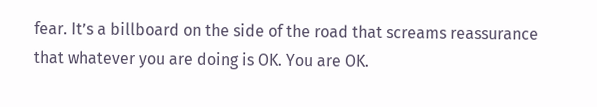fear. It’s a billboard on the side of the road that screams reassurance that whatever you are doing is OK. You are OK.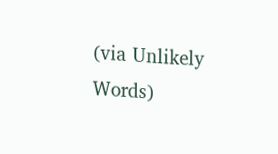(via Unlikely Words)